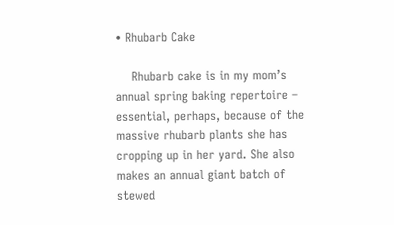• Rhubarb Cake

    Rhubarb cake is in my mom’s annual spring baking repertoire – essential, perhaps, because of the massive rhubarb plants she has cropping up in her yard. She also makes an annual giant batch of stewed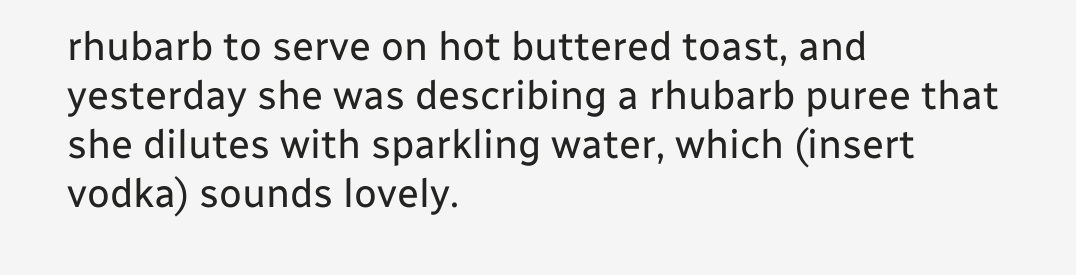rhubarb to serve on hot buttered toast, and yesterday she was describing a rhubarb puree that she dilutes with sparkling water, which (insert vodka) sounds lovely.